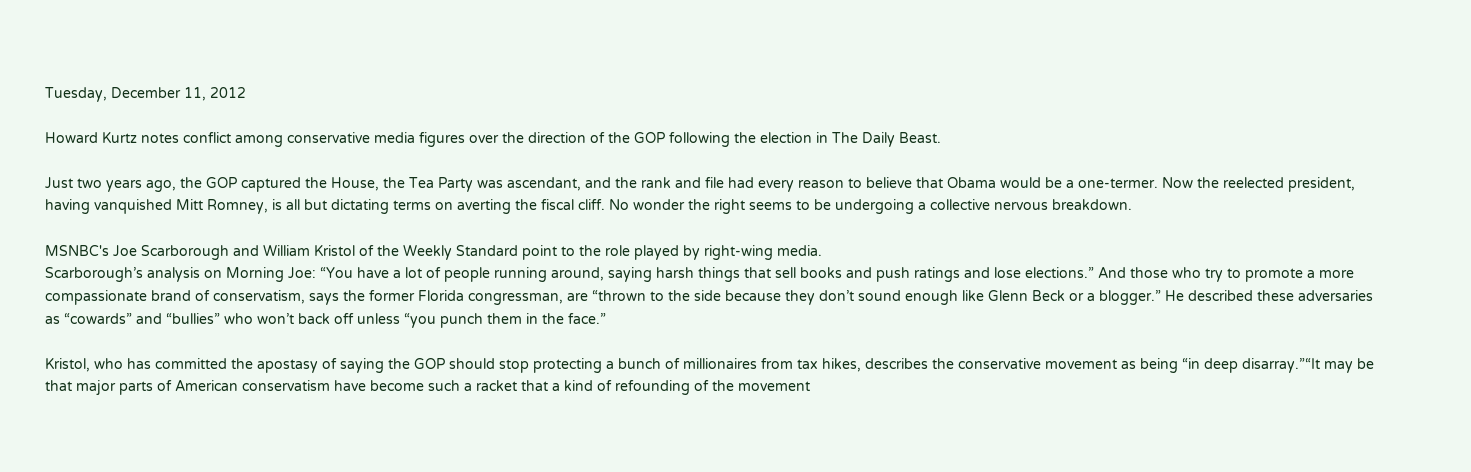Tuesday, December 11, 2012

Howard Kurtz notes conflict among conservative media figures over the direction of the GOP following the election in The Daily Beast.

Just two years ago, the GOP captured the House, the Tea Party was ascendant, and the rank and file had every reason to believe that Obama would be a one-termer. Now the reelected president, having vanquished Mitt Romney, is all but dictating terms on averting the fiscal cliff. No wonder the right seems to be undergoing a collective nervous breakdown.

MSNBC's Joe Scarborough and William Kristol of the Weekly Standard point to the role played by right-wing media.
Scarborough’s analysis on Morning Joe: “You have a lot of people running around, saying harsh things that sell books and push ratings and lose elections.” And those who try to promote a more compassionate brand of conservatism, says the former Florida congressman, are “thrown to the side because they don’t sound enough like Glenn Beck or a blogger.” He described these adversaries as “cowards” and “bullies” who won’t back off unless “you punch them in the face.”

Kristol, who has committed the apostasy of saying the GOP should stop protecting a bunch of millionaires from tax hikes, describes the conservative movement as being “in deep disarray.”“It may be that major parts of American conservatism have become such a racket that a kind of refounding of the movement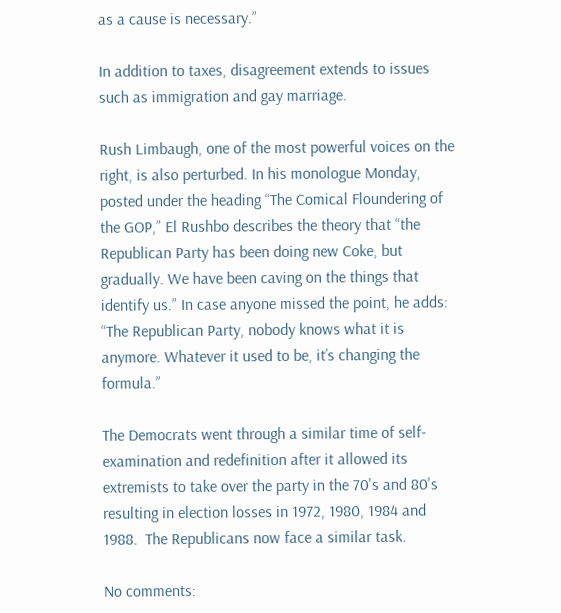as a cause is necessary.”

In addition to taxes, disagreement extends to issues such as immigration and gay marriage.

Rush Limbaugh, one of the most powerful voices on the right, is also perturbed. In his monologue Monday, posted under the heading “The Comical Floundering of the GOP,” El Rushbo describes the theory that “the Republican Party has been doing new Coke, but gradually. We have been caving on the things that identify us.” In case anyone missed the point, he adds: “The Republican Party, nobody knows what it is anymore. Whatever it used to be, it’s changing the formula.”

The Democrats went through a similar time of self-examination and redefinition after it allowed its extremists to take over the party in the 70's and 80's resulting in election losses in 1972, 1980, 1984 and 1988.  The Republicans now face a similar task.

No comments: